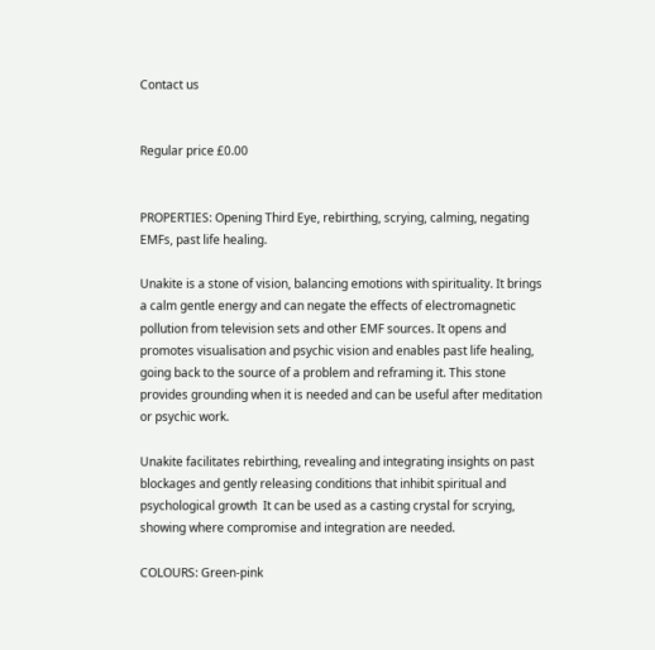Contact us


Regular price £0.00


PROPERTIES: Opening Third Eye, rebirthing, scrying, calming, negating EMFs, past life healing.

Unakite is a stone of vision, balancing emotions with spirituality. It brings a calm gentle energy and can negate the effects of electromagnetic pollution from television sets and other EMF sources. It opens and promotes visualisation and psychic vision and enables past life healing, going back to the source of a problem and reframing it. This stone provides grounding when it is needed and can be useful after meditation or psychic work.

Unakite facilitates rebirthing, revealing and integrating insights on past blockages and gently releasing conditions that inhibit spiritual and psychological growth  It can be used as a casting crystal for scrying, showing where compromise and integration are needed.

COLOURS: Green-pink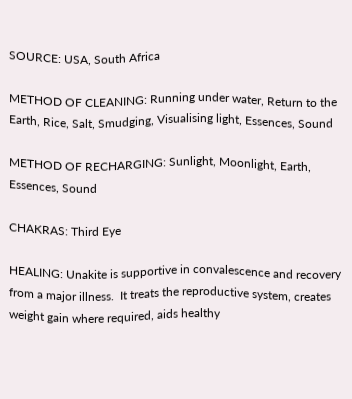SOURCE: USA, South Africa

METHOD OF CLEANING: Running under water, Return to the Earth, Rice, Salt, Smudging, Visualising light, Essences, Sound

METHOD OF RECHARGING: Sunlight, Moonlight, Earth, Essences, Sound

CHAKRAS: Third Eye

HEALING: Unakite is supportive in convalescence and recovery from a major illness.  It treats the reproductive system, creates weight gain where required, aids healthy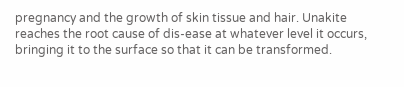pregnancy and the growth of skin tissue and hair. Unakite reaches the root cause of dis-ease at whatever level it occurs, bringing it to the surface so that it can be transformed.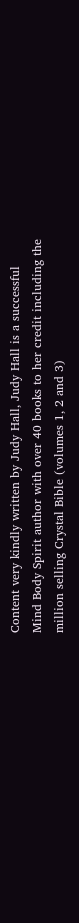Content very kindly written by Judy Hall, Judy Hall is a successful Mind Body Spirit author with over 40 books to her credit including the million selling Crystal Bible (volumes 1, 2 and 3)